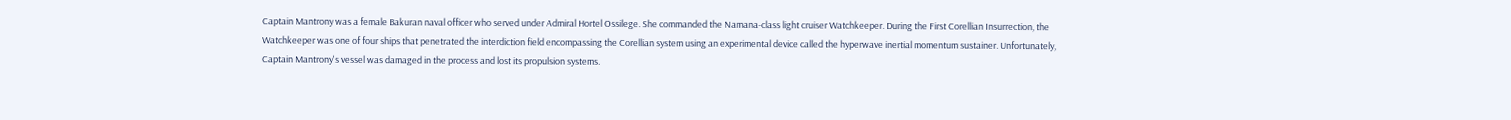Captain Mantrony was a female Bakuran naval officer who served under Admiral Hortel Ossilege. She commanded the Namana-class light cruiser Watchkeeper. During the First Corellian Insurrection, the Watchkeeper was one of four ships that penetrated the interdiction field encompassing the Corellian system using an experimental device called the hyperwave inertial momentum sustainer. Unfortunately, Captain Mantrony's vessel was damaged in the process and lost its propulsion systems.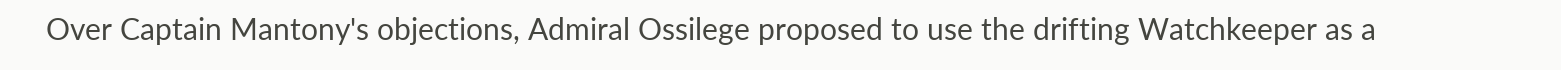Over Captain Mantony's objections, Admiral Ossilege proposed to use the drifting Watchkeeper as a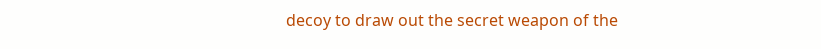decoy to draw out the secret weapon of the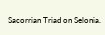Sacorrian Triad on Selonia.